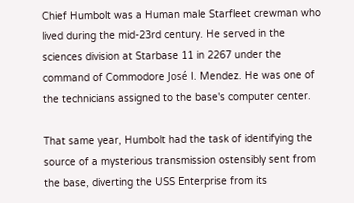Chief Humbolt was a Human male Starfleet crewman who lived during the mid-23rd century. He served in the sciences division at Starbase 11 in 2267 under the command of Commodore José I. Mendez. He was one of the technicians assigned to the base's computer center.

That same year, Humbolt had the task of identifying the source of a mysterious transmission ostensibly sent from the base, diverting the USS Enterprise from its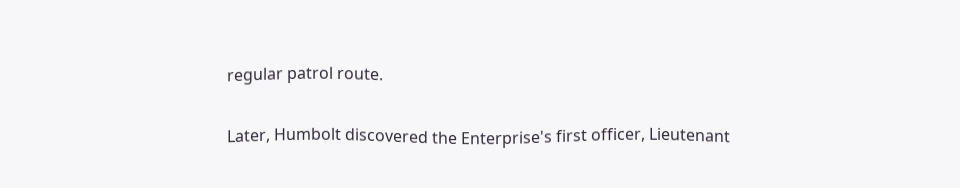regular patrol route.

Later, Humbolt discovered the Enterprise's first officer, Lieutenant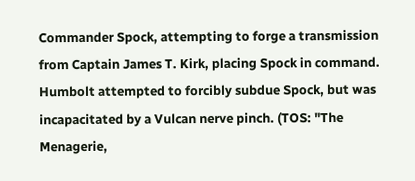Commander Spock, attempting to forge a transmission from Captain James T. Kirk, placing Spock in command. Humbolt attempted to forcibly subdue Spock, but was incapacitated by a Vulcan nerve pinch. (TOS: "The Menagerie,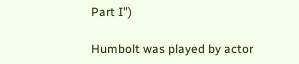Part I")

Humbolt was played by actor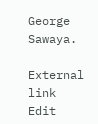George Sawaya.

External link Edit